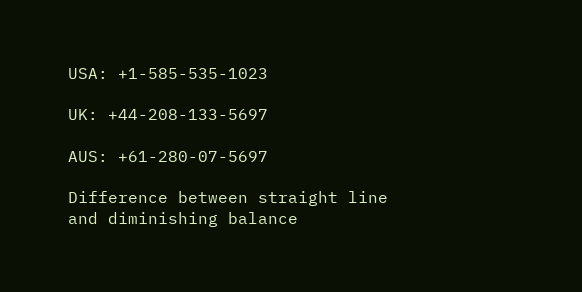USA: +1-585-535-1023

UK: +44-208-133-5697

AUS: +61-280-07-5697

Difference between straight line and diminishing balance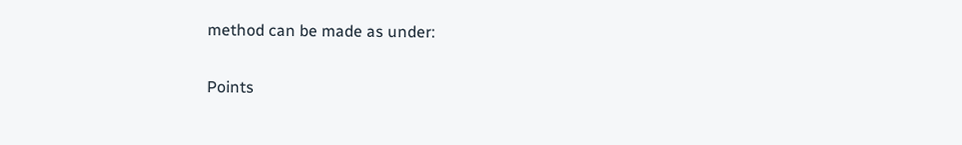method can be made as under:


Points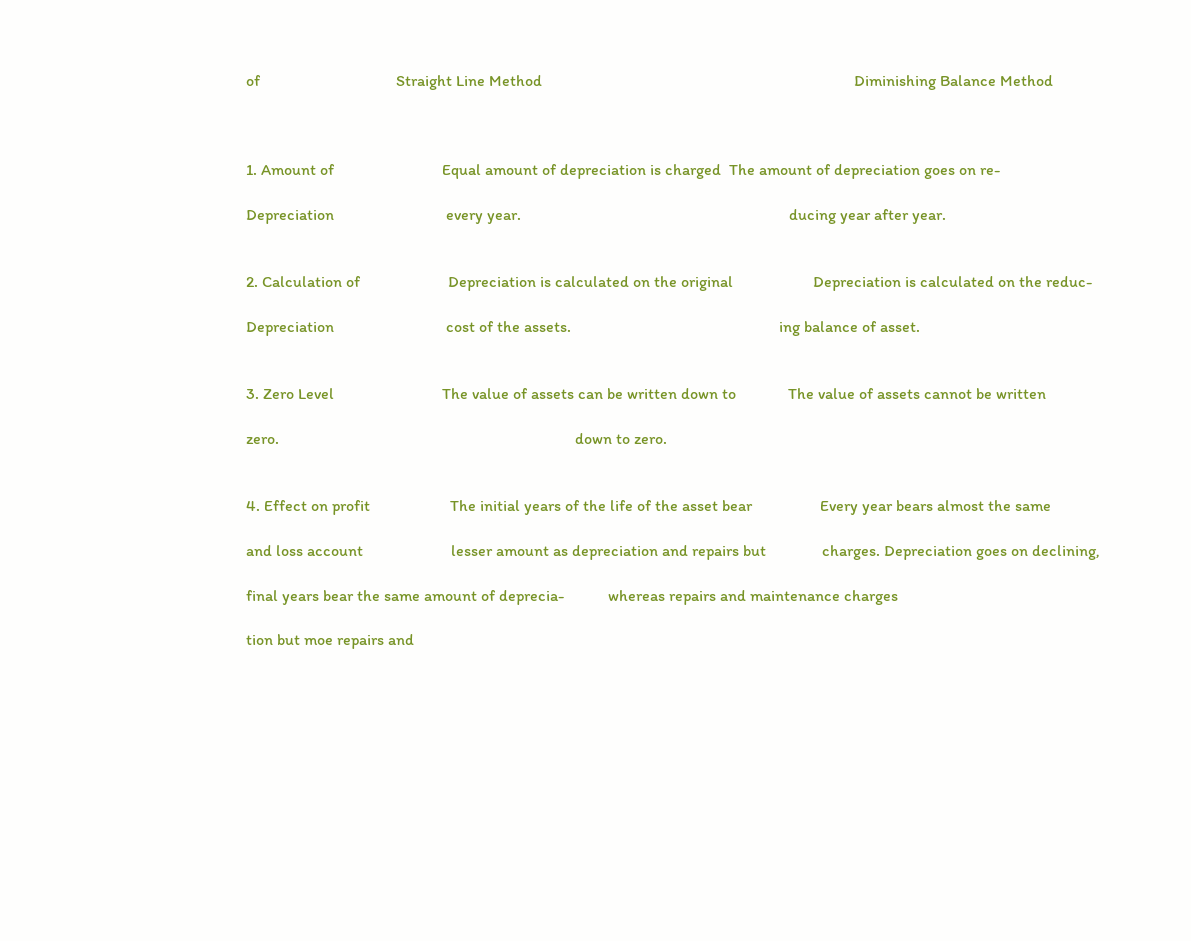of                                  Straight Line Method                                                                              Diminishing Balance Method



1. Amount of                           Equal amount of depreciation is charged  The amount of depreciation goes on re-

Depreciation                            every year.                                                                   ducing year after year.


2. Calculation of                      Depreciation is calculated on the original                    Depreciation is calculated on the reduc-

Depreciation                            cost of the assets.                                                    ing balance of asset.


3. Zero Level                           The value of assets can be written down to             The value of assets cannot be written

zero.                                                                          down to zero.


4. Effect on profit                    The initial years of the life of the asset bear                 Every year bears almost the same

and loss account                      lesser amount as depreciation and repairs but              charges. Depreciation goes on declining,

final years bear the same amount of deprecia-           whereas repairs and maintenance charges

tion but moe repairs and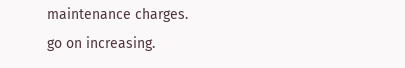maintenance charges.                        go on increasing.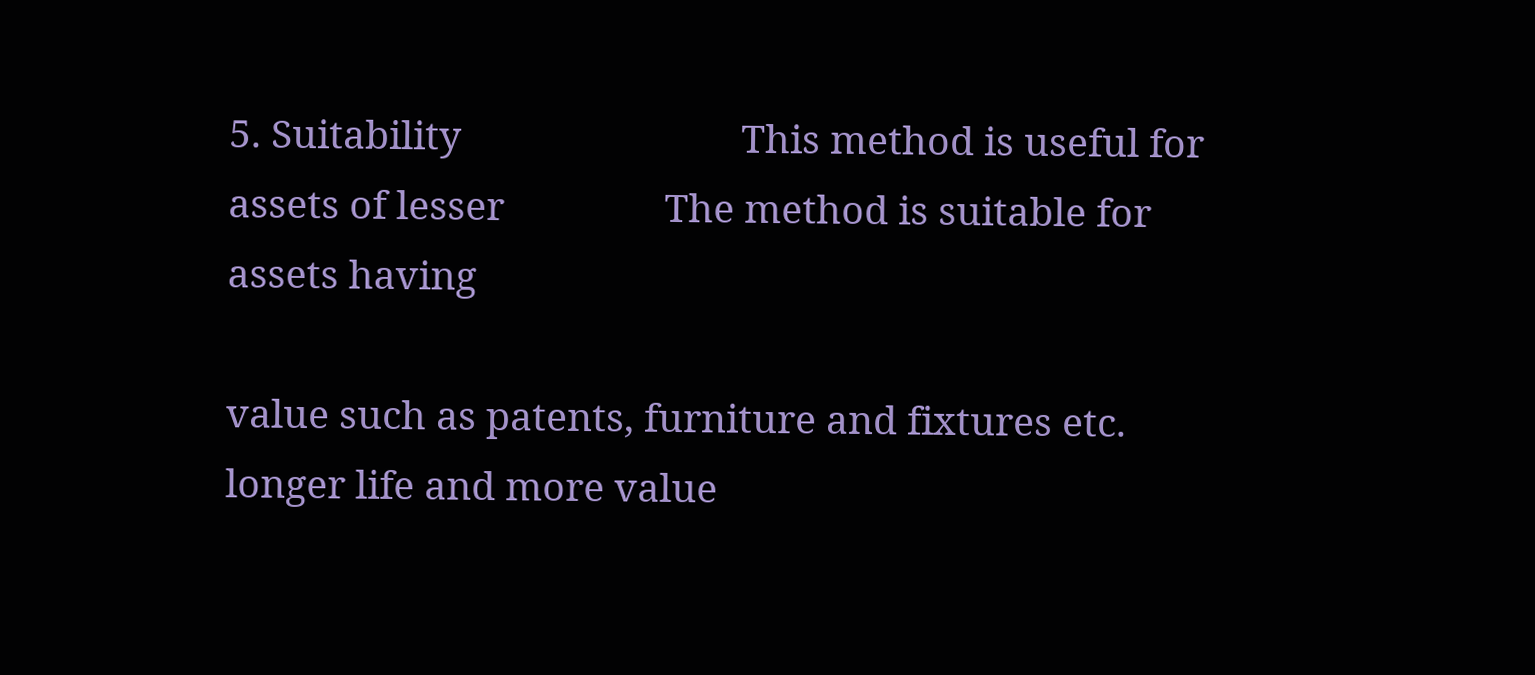5. Suitability                            This method is useful for assets of lesser                The method is suitable for assets having

value such as patents, furniture and fixtures etc.     longer life and more value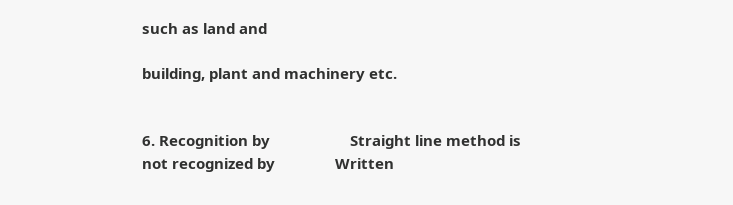such as land and

building, plant and machinery etc.


6. Recognition by                    Straight line method is not recognized by               Written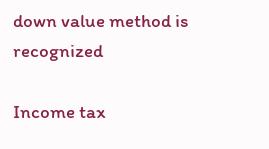down value method is recognized

Income tax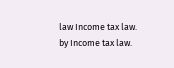law Income tax law.                              by Income tax law.